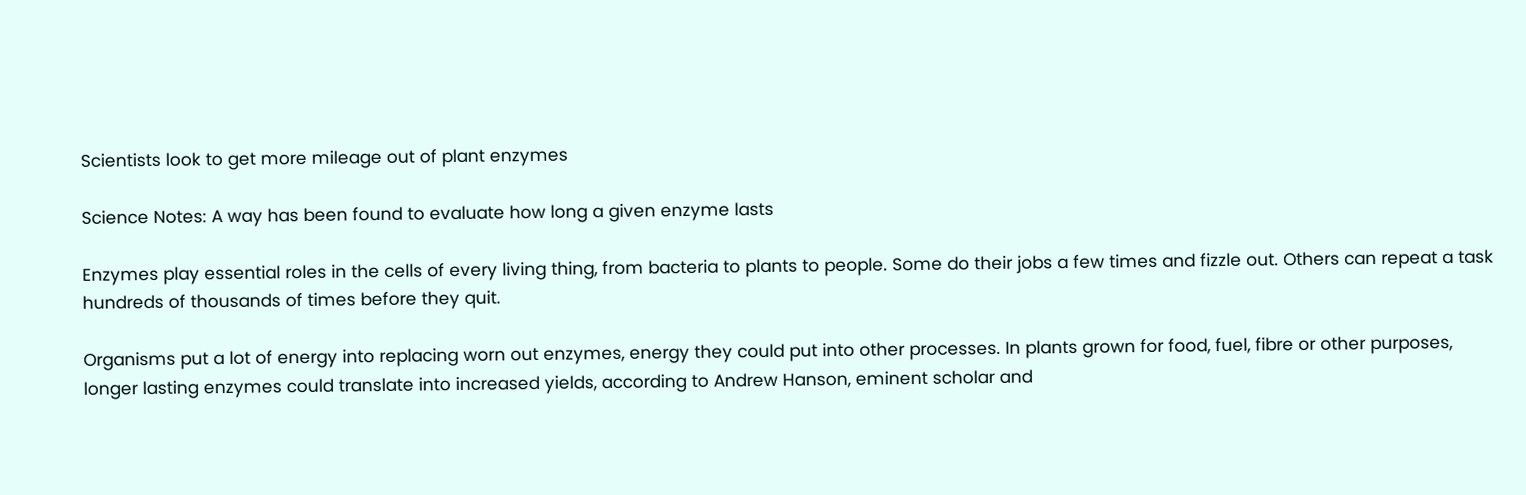Scientists look to get more mileage out of plant enzymes

Science Notes: A way has been found to evaluate how long a given enzyme lasts

Enzymes play essential roles in the cells of every living thing, from bacteria to plants to people. Some do their jobs a few times and fizzle out. Others can repeat a task hundreds of thousands of times before they quit.

Organisms put a lot of energy into replacing worn out enzymes, energy they could put into other processes. In plants grown for food, fuel, fibre or other purposes, longer lasting enzymes could translate into increased yields, according to Andrew Hanson, eminent scholar and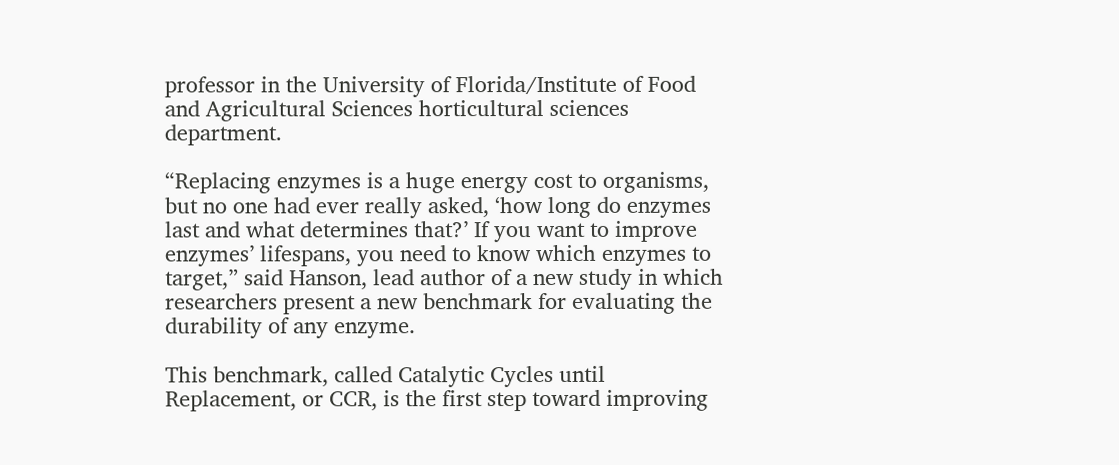professor in the University of Florida/Institute of Food and Agricultural Sciences horticultural sciences department.

“Replacing enzymes is a huge energy cost to organisms, but no one had ever really asked, ‘how long do enzymes last and what determines that?’ If you want to improve enzymes’ lifespans, you need to know which enzymes to target,” said Hanson, lead author of a new study in which researchers present a new benchmark for evaluating the durability of any enzyme.

This benchmark, called Catalytic Cycles until Replacement, or CCR, is the first step toward improving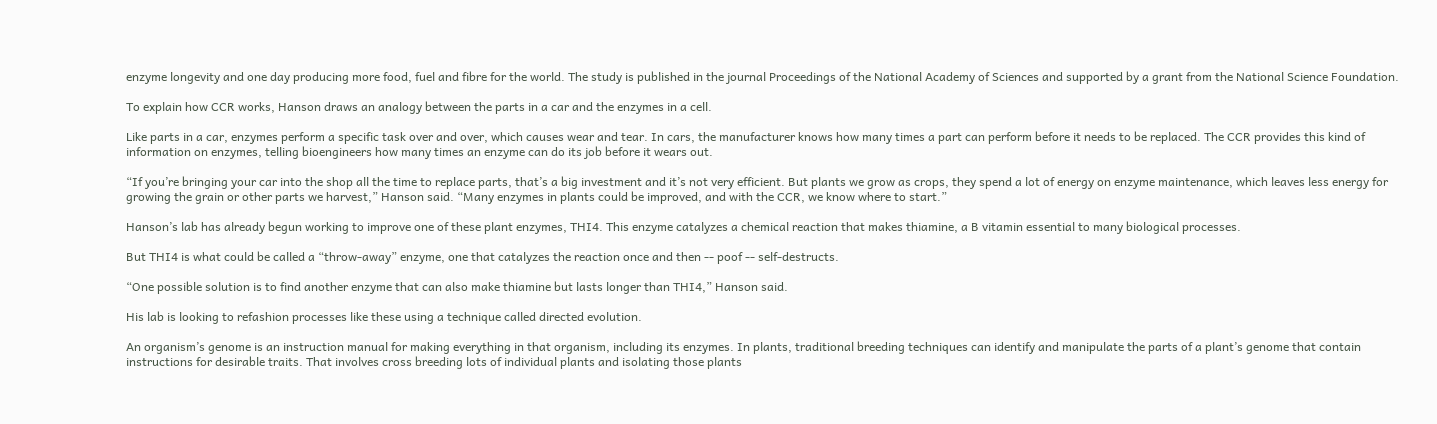enzyme longevity and one day producing more food, fuel and fibre for the world. The study is published in the journal Proceedings of the National Academy of Sciences and supported by a grant from the National Science Foundation.

To explain how CCR works, Hanson draws an analogy between the parts in a car and the enzymes in a cell.

Like parts in a car, enzymes perform a specific task over and over, which causes wear and tear. In cars, the manufacturer knows how many times a part can perform before it needs to be replaced. The CCR provides this kind of information on enzymes, telling bioengineers how many times an enzyme can do its job before it wears out.

“If you’re bringing your car into the shop all the time to replace parts, that’s a big investment and it’s not very efficient. But plants we grow as crops, they spend a lot of energy on enzyme maintenance, which leaves less energy for growing the grain or other parts we harvest,” Hanson said. “Many enzymes in plants could be improved, and with the CCR, we know where to start.”

Hanson’s lab has already begun working to improve one of these plant enzymes, THI4. This enzyme catalyzes a chemical reaction that makes thiamine, a B vitamin essential to many biological processes.

But THI4 is what could be called a “throw-away” enzyme, one that catalyzes the reaction once and then -- poof -- self-destructs.

“One possible solution is to find another enzyme that can also make thiamine but lasts longer than THI4,” Hanson said.

His lab is looking to refashion processes like these using a technique called directed evolution.

An organism’s genome is an instruction manual for making everything in that organism, including its enzymes. In plants, traditional breeding techniques can identify and manipulate the parts of a plant’s genome that contain instructions for desirable traits. That involves cross breeding lots of individual plants and isolating those plants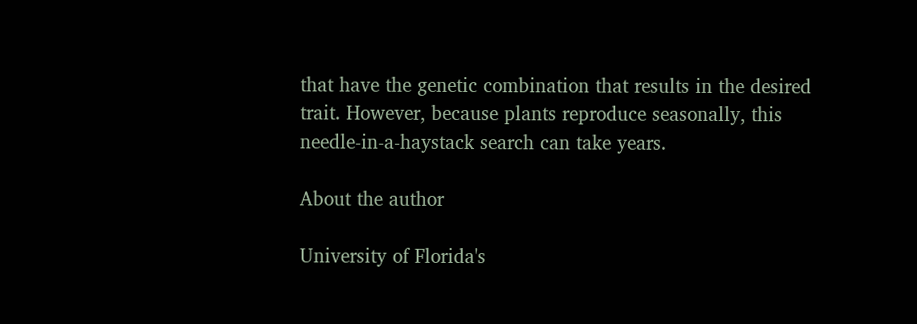that have the genetic combination that results in the desired trait. However, because plants reproduce seasonally, this needle-in-a-haystack search can take years.

About the author

University of Florida's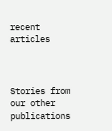recent articles



Stories from our other publications